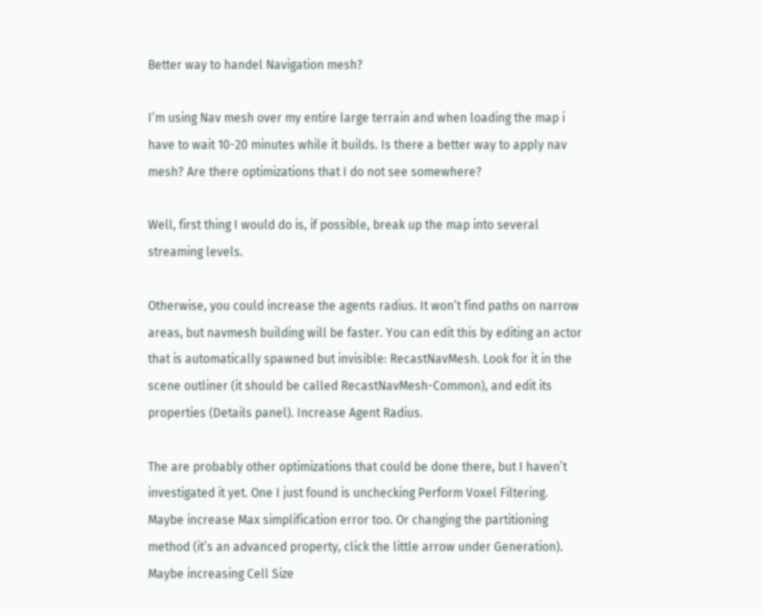Better way to handel Navigation mesh?

I’m using Nav mesh over my entire large terrain and when loading the map i have to wait 10-20 minutes while it builds. Is there a better way to apply nav mesh? Are there optimizations that I do not see somewhere?

Well, first thing I would do is, if possible, break up the map into several streaming levels.

Otherwise, you could increase the agents radius. It won’t find paths on narrow areas, but navmesh building will be faster. You can edit this by editing an actor that is automatically spawned but invisible: RecastNavMesh. Look for it in the scene outliner (it should be called RecastNavMesh-Common), and edit its properties (Details panel). Increase Agent Radius.

The are probably other optimizations that could be done there, but I haven’t investigated it yet. One I just found is unchecking Perform Voxel Filtering. Maybe increase Max simplification error too. Or changing the partitioning method (it’s an advanced property, click the little arrow under Generation). Maybe increasing Cell Size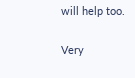will help too.

Very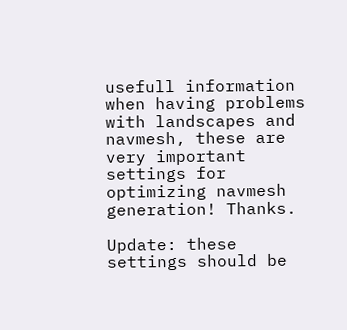usefull information when having problems with landscapes and navmesh, these are very important settings for optimizing navmesh generation! Thanks.

Update: these settings should be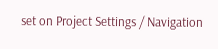set on Project Settings / Navigation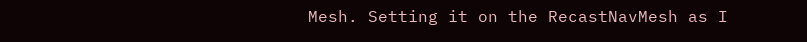Mesh. Setting it on the RecastNavMesh as I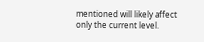mentioned will likely affect only the current level.